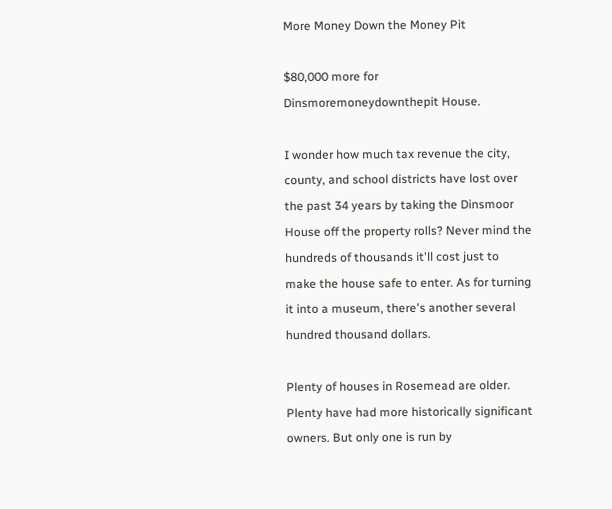More Money Down the Money Pit

$80,000 more for Dinsmoremoneydownthepit House.

I wonder how much tax revenue the city, county, and school districts have lost over the past 34 years by taking the Dinsmoor House off the property rolls? Never mind the hundreds of thousands it'll cost just to make the house safe to enter. As for turning it into a museum, there's another several hundred thousand dollars.

Plenty of houses in Rosemead are older. Plenty have had more historically significant owners. But only one is run by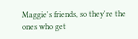Maggie's friends, so they're the ones who get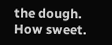the dough. How sweet.